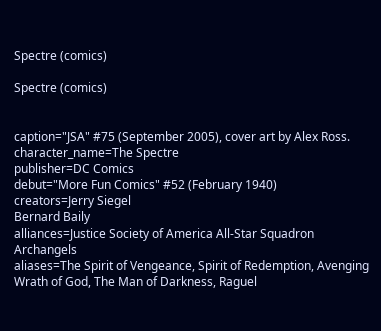Spectre (comics)

Spectre (comics)


caption="JSA" #75 (September 2005), cover art by Alex Ross.
character_name=The Spectre
publisher=DC Comics
debut="More Fun Comics" #52 (February 1940)
creators=Jerry Siegel
Bernard Baily
alliances=Justice Society of America All-Star Squadron Archangels
aliases=The Spirit of Vengeance, Spirit of Redemption, Avenging Wrath of God, The Man of Darkness, Raguel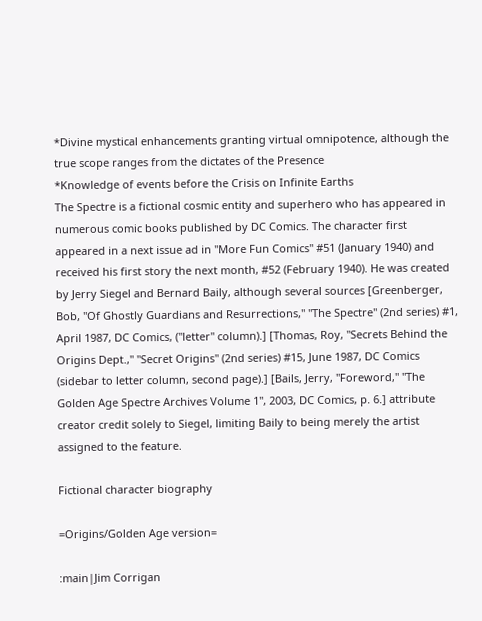*Divine mystical enhancements granting virtual omnipotence, although the true scope ranges from the dictates of the Presence
*Knowledge of events before the Crisis on Infinite Earths
The Spectre is a fictional cosmic entity and superhero who has appeared in numerous comic books published by DC Comics. The character first appeared in a next issue ad in "More Fun Comics" #51 (January 1940) and received his first story the next month, #52 (February 1940). He was created by Jerry Siegel and Bernard Baily, although several sources [Greenberger, Bob, "Of Ghostly Guardians and Resurrections," "The Spectre" (2nd series) #1, April 1987, DC Comics, ("letter" column).] [Thomas, Roy, "Secrets Behind the Origins Dept.," "Secret Origins" (2nd series) #15, June 1987, DC Comics (sidebar to letter column, second page).] [Bails, Jerry, "Foreword," "The Golden Age Spectre Archives Volume 1", 2003, DC Comics, p. 6.] attribute creator credit solely to Siegel, limiting Baily to being merely the artist assigned to the feature.

Fictional character biography

=Origins/Golden Age version=

:main|Jim Corrigan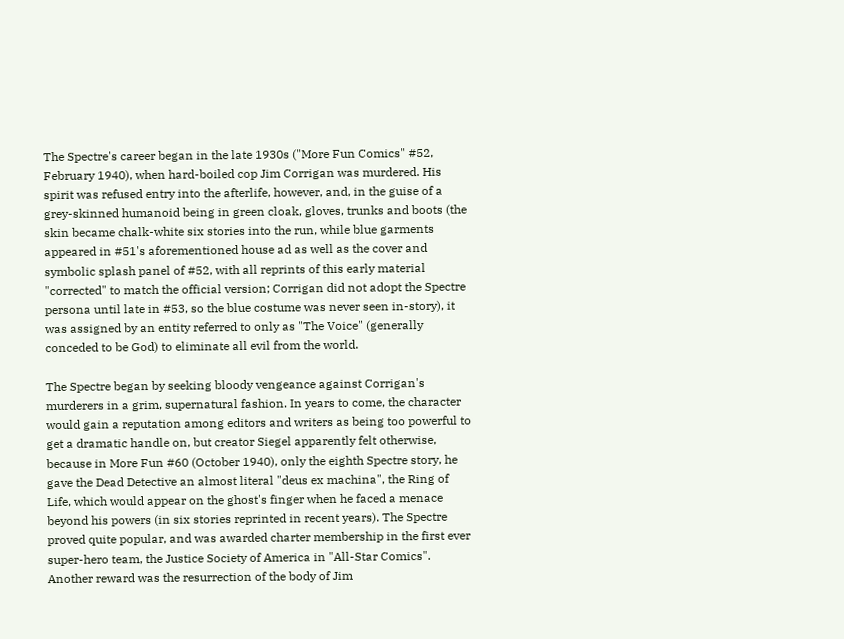The Spectre's career began in the late 1930s ("More Fun Comics" #52, February 1940), when hard-boiled cop Jim Corrigan was murdered. His spirit was refused entry into the afterlife, however, and, in the guise of a grey-skinned humanoid being in green cloak, gloves, trunks and boots (the skin became chalk-white six stories into the run, while blue garments appeared in #51's aforementioned house ad as well as the cover and symbolic splash panel of #52, with all reprints of this early material "corrected" to match the official version; Corrigan did not adopt the Spectre persona until late in #53, so the blue costume was never seen in-story), it was assigned by an entity referred to only as "The Voice" (generally conceded to be God) to eliminate all evil from the world.

The Spectre began by seeking bloody vengeance against Corrigan's murderers in a grim, supernatural fashion. In years to come, the character would gain a reputation among editors and writers as being too powerful to get a dramatic handle on, but creator Siegel apparently felt otherwise, because in More Fun #60 (October 1940), only the eighth Spectre story, he gave the Dead Detective an almost literal "deus ex machina", the Ring of Life, which would appear on the ghost's finger when he faced a menace beyond his powers (in six stories reprinted in recent years). The Spectre proved quite popular, and was awarded charter membership in the first ever super-hero team, the Justice Society of America in "All-Star Comics". Another reward was the resurrection of the body of Jim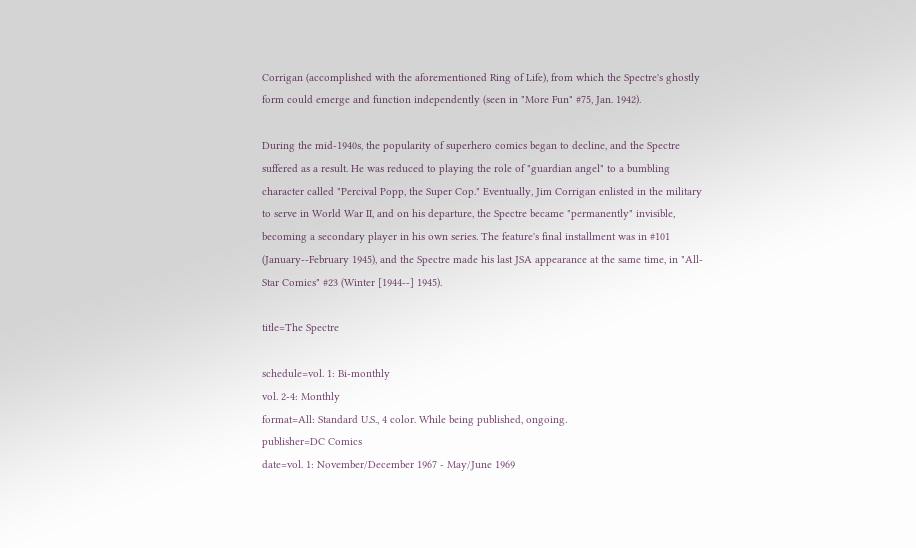Corrigan (accomplished with the aforementioned Ring of Life), from which the Spectre's ghostly form could emerge and function independently (seen in "More Fun" #75, Jan. 1942).

During the mid-1940s, the popularity of superhero comics began to decline, and the Spectre suffered as a result. He was reduced to playing the role of "guardian angel" to a bumbling character called "Percival Popp, the Super Cop." Eventually, Jim Corrigan enlisted in the military to serve in World War II, and on his departure, the Spectre became "permanently" invisible, becoming a secondary player in his own series. The feature's final installment was in #101 (January--February 1945), and the Spectre made his last JSA appearance at the same time, in "All-Star Comics" #23 (Winter [1944--] 1945).

title=The Spectre

schedule=vol. 1: Bi-monthly
vol. 2-4: Monthly
format=All: Standard U.S., 4 color. While being published, ongoing.
publisher=DC Comics
date=vol. 1: November/December 1967 - May/June 1969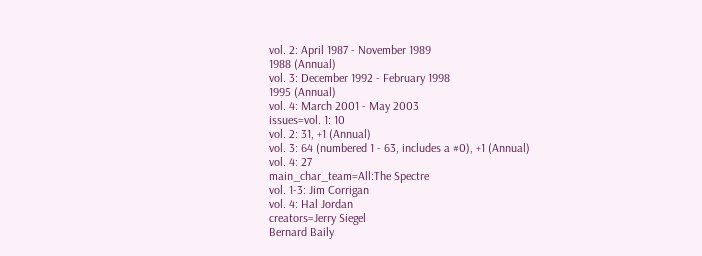vol. 2: April 1987 - November 1989
1988 (Annual)
vol. 3: December 1992 - February 1998
1995 (Annual)
vol. 4: March 2001 - May 2003
issues=vol. 1: 10
vol. 2: 31, +1 (Annual)
vol. 3: 64 (numbered 1 - 63, includes a #0), +1 (Annual)
vol. 4: 27
main_char_team=All:The Spectre
vol. 1-3: Jim Corrigan
vol. 4: Hal Jordan
creators=Jerry Siegel
Bernard Baily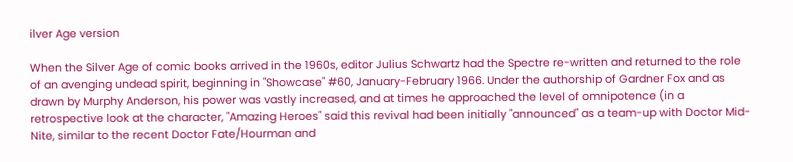ilver Age version

When the Silver Age of comic books arrived in the 1960s, editor Julius Schwartz had the Spectre re-written and returned to the role of an avenging undead spirit, beginning in "Showcase" #60, January-February 1966. Under the authorship of Gardner Fox and as drawn by Murphy Anderson, his power was vastly increased, and at times he approached the level of omnipotence (in a retrospective look at the character, "Amazing Heroes" said this revival had been initially "announced" as a team-up with Doctor Mid-Nite, similar to the recent Doctor Fate/Hourman and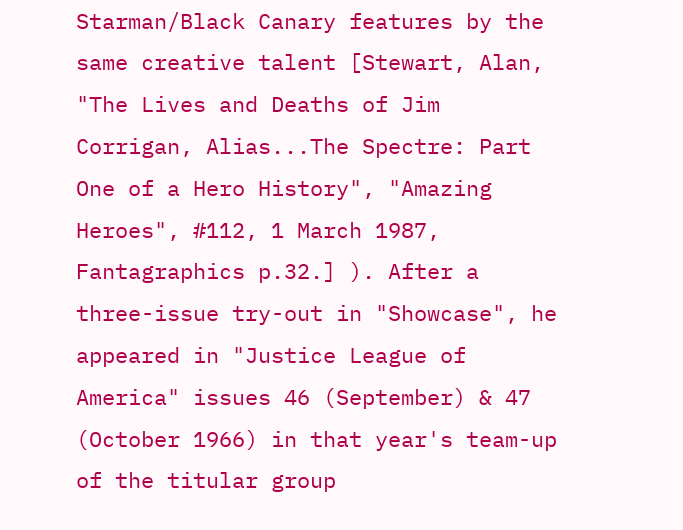Starman/Black Canary features by the same creative talent [Stewart, Alan, "The Lives and Deaths of Jim Corrigan, Alias...The Spectre: Part One of a Hero History", "Amazing Heroes", #112, 1 March 1987, Fantagraphics p.32.] ). After a three-issue try-out in "Showcase", he appeared in "Justice League of America" issues 46 (September) & 47 (October 1966) in that year's team-up of the titular group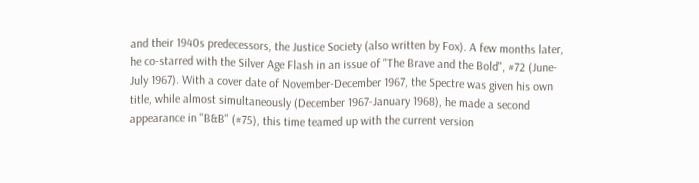and their 1940s predecessors, the Justice Society (also written by Fox). A few months later, he co-starred with the Silver Age Flash in an issue of "The Brave and the Bold", #72 (June-July 1967). With a cover date of November-December 1967, the Spectre was given his own title, while almost simultaneously (December 1967-January 1968), he made a second appearance in "B&B" (#75), this time teamed up with the current version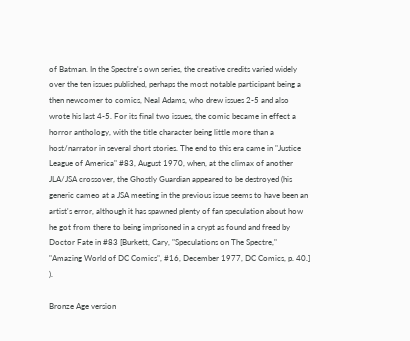of Batman. In the Spectre's own series, the creative credits varied widely over the ten issues published, perhaps the most notable participant being a then newcomer to comics, Neal Adams, who drew issues 2-5 and also wrote his last 4-5. For its final two issues, the comic became in effect a horror anthology, with the title character being little more than a host/narrator in several short stories. The end to this era came in "Justice League of America" #83, August 1970, when, at the climax of another JLA/JSA crossover, the Ghostly Guardian appeared to be destroyed (his generic cameo at a JSA meeting in the previous issue seems to have been an artist's error, although it has spawned plenty of fan speculation about how he got from there to being imprisoned in a crypt as found and freed by Doctor Fate in #83 [Burkett, Cary, "Speculations on The Spectre," "Amazing World of DC Comics", #16, December 1977, DC Comics, p. 40.] ).

Bronze Age version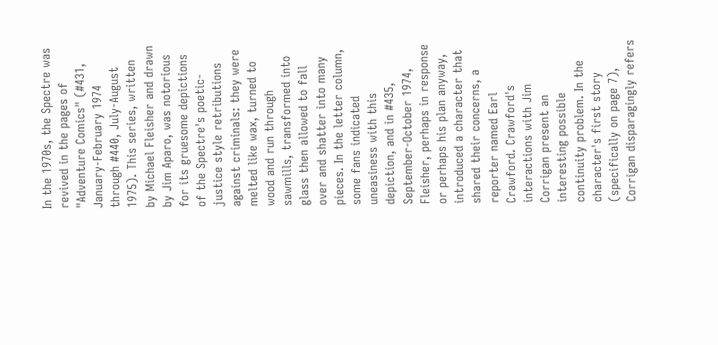In the 1970s, the Spectre was revived in the pages of "Adventure Comics" (#431, January-February 1974 through #440, July-August 1975). This series, written by Michael Fleisher and drawn by Jim Aparo, was notorious for its gruesome depictions of the Spectre's poetic-justice style retributions against criminals: they were melted like wax, turned to wood and run through sawmills, transformed into glass then allowed to fall over and shatter into many pieces. In the letter column, some fans indicated uneasiness with this depiction, and in #435, September-October 1974, Fleisher, perhaps in response or perhaps his plan anyway, introduced a character that shared their concerns, a reporter named Earl Crawford. Crawford's interactions with Jim Corrigan present an interesting possible continuity problem. In the character's first story (specifically on page 7), Corrigan disparagingly refers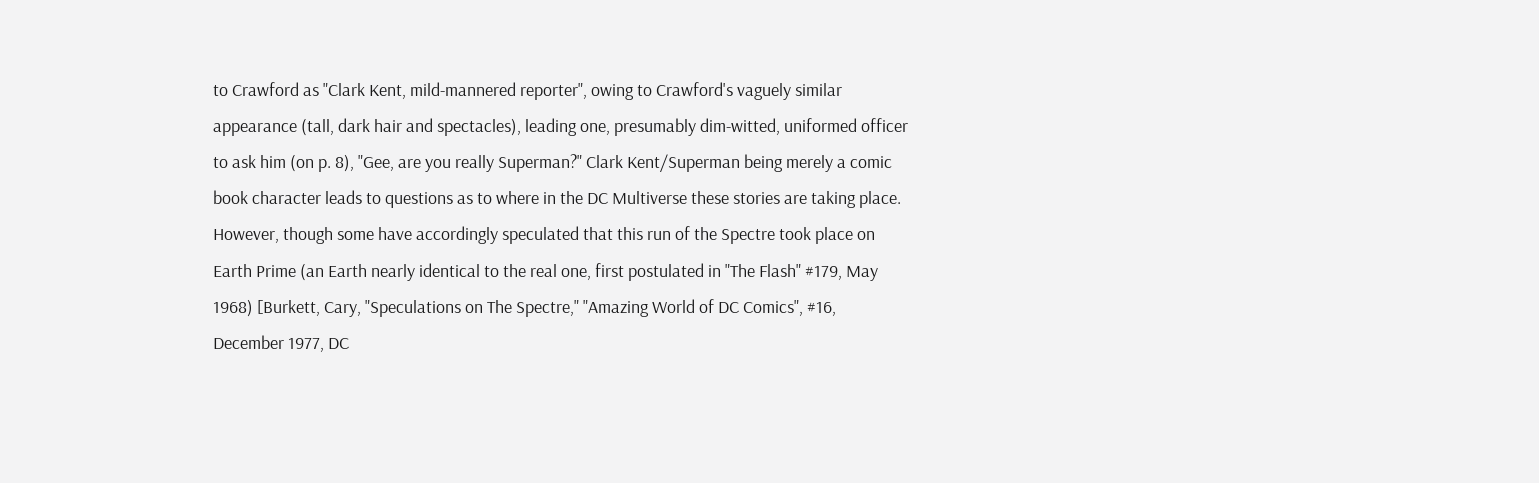to Crawford as "Clark Kent, mild-mannered reporter", owing to Crawford's vaguely similar appearance (tall, dark hair and spectacles), leading one, presumably dim-witted, uniformed officer to ask him (on p. 8), "Gee, are you really Superman?" Clark Kent/Superman being merely a comic book character leads to questions as to where in the DC Multiverse these stories are taking place. However, though some have accordingly speculated that this run of the Spectre took place on Earth Prime (an Earth nearly identical to the real one, first postulated in "The Flash" #179, May 1968) [Burkett, Cary, "Speculations on The Spectre," "Amazing World of DC Comics", #16, December 1977, DC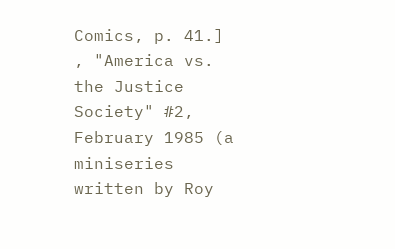Comics, p. 41.] , "America vs. the Justice Society" #2, February 1985 (a miniseries written by Roy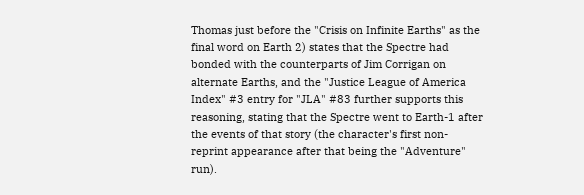Thomas just before the "Crisis on Infinite Earths" as the final word on Earth 2) states that the Spectre had bonded with the counterparts of Jim Corrigan on alternate Earths, and the "Justice League of America Index" #3 entry for "JLA" #83 further supports this reasoning, stating that the Spectre went to Earth-1 after the events of that story (the character's first non-reprint appearance after that being the "Adventure" run).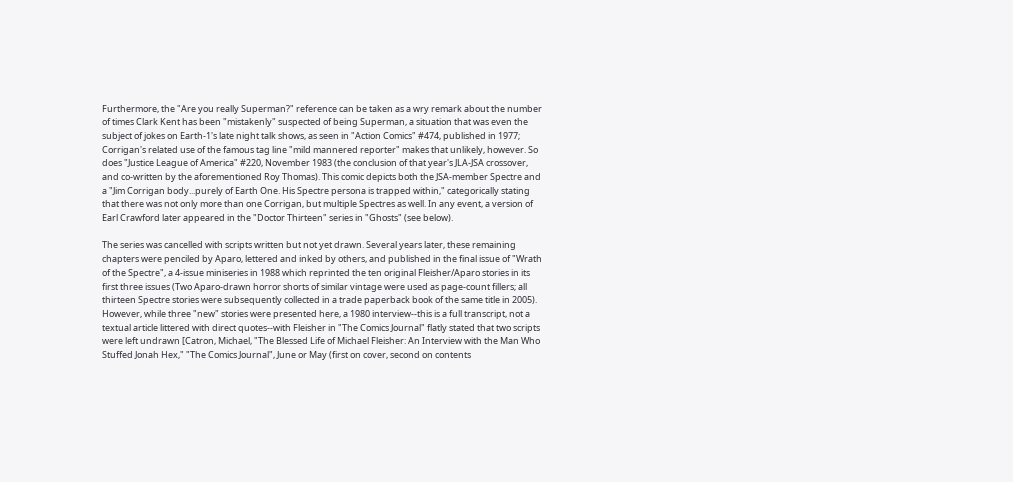Furthermore, the "Are you really Superman?" reference can be taken as a wry remark about the number of times Clark Kent has been "mistakenly" suspected of being Superman, a situation that was even the subject of jokes on Earth-1's late night talk shows, as seen in "Action Comics" #474, published in 1977; Corrigan's related use of the famous tag line "mild mannered reporter" makes that unlikely, however. So does "Justice League of America" #220, November 1983 (the conclusion of that year's JLA-JSA crossover, and co-written by the aforementioned Roy Thomas). This comic depicts both the JSA-member Spectre and a "Jim Corrigan body...purely of Earth One. His Spectre persona is trapped within," categorically stating that there was not only more than one Corrigan, but multiple Spectres as well. In any event, a version of Earl Crawford later appeared in the "Doctor Thirteen" series in "Ghosts" (see below).

The series was cancelled with scripts written but not yet drawn. Several years later, these remaining chapters were penciled by Aparo, lettered and inked by others, and published in the final issue of "Wrath of the Spectre", a 4-issue miniseries in 1988 which reprinted the ten original Fleisher/Aparo stories in its first three issues (Two Aparo-drawn horror shorts of similar vintage were used as page-count fillers; all thirteen Spectre stories were subsequently collected in a trade paperback book of the same title in 2005). However, while three "new" stories were presented here, a 1980 interview--this is a full transcript, not a textual article littered with direct quotes--with Fleisher in "The Comics Journal" flatly stated that two scripts were left undrawn [Catron, Michael, "The Blessed Life of Michael Fleisher: An Interview with the Man Who Stuffed Jonah Hex," "The Comics Journal", June or May (first on cover, second on contents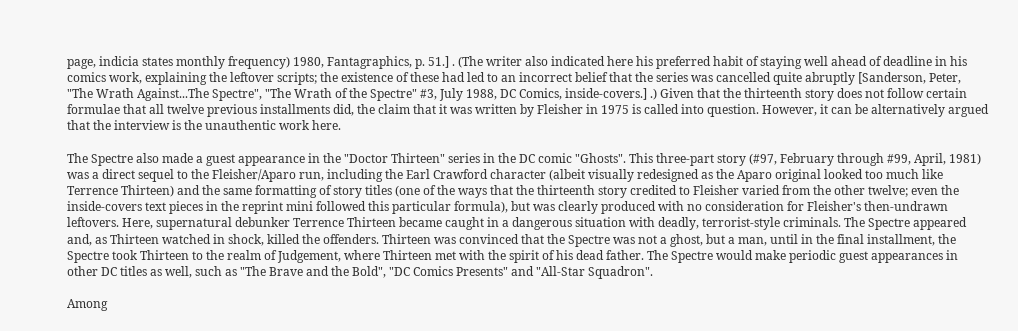page, indicia states monthly frequency) 1980, Fantagraphics, p. 51.] . (The writer also indicated here his preferred habit of staying well ahead of deadline in his comics work, explaining the leftover scripts; the existence of these had led to an incorrect belief that the series was cancelled quite abruptly [Sanderson, Peter, "The Wrath Against...The Spectre", "The Wrath of the Spectre" #3, July 1988, DC Comics, inside-covers.] .) Given that the thirteenth story does not follow certain formulae that all twelve previous installments did, the claim that it was written by Fleisher in 1975 is called into question. However, it can be alternatively argued that the interview is the unauthentic work here.

The Spectre also made a guest appearance in the "Doctor Thirteen" series in the DC comic "Ghosts". This three-part story (#97, February through #99, April, 1981) was a direct sequel to the Fleisher/Aparo run, including the Earl Crawford character (albeit visually redesigned as the Aparo original looked too much like Terrence Thirteen) and the same formatting of story titles (one of the ways that the thirteenth story credited to Fleisher varied from the other twelve; even the inside-covers text pieces in the reprint mini followed this particular formula), but was clearly produced with no consideration for Fleisher's then-undrawn leftovers. Here, supernatural debunker Terrence Thirteen became caught in a dangerous situation with deadly, terrorist-style criminals. The Spectre appeared and, as Thirteen watched in shock, killed the offenders. Thirteen was convinced that the Spectre was not a ghost, but a man, until in the final installment, the Spectre took Thirteen to the realm of Judgement, where Thirteen met with the spirit of his dead father. The Spectre would make periodic guest appearances in other DC titles as well, such as "The Brave and the Bold", "DC Comics Presents" and "All-Star Squadron".

Among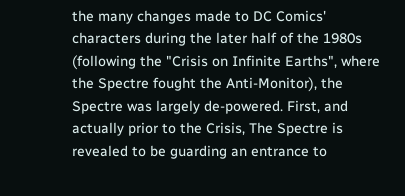the many changes made to DC Comics' characters during the later half of the 1980s (following the "Crisis on Infinite Earths", where the Spectre fought the Anti-Monitor), the Spectre was largely de-powered. First, and actually prior to the Crisis, The Spectre is revealed to be guarding an entrance to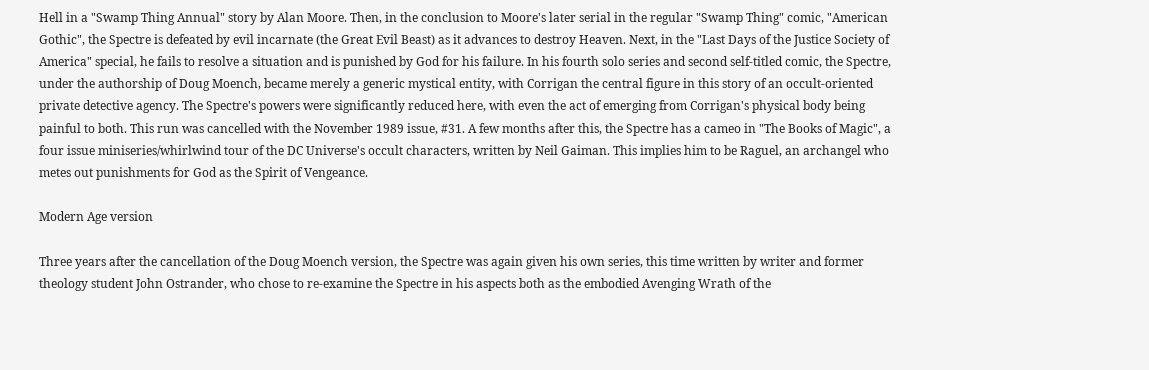Hell in a "Swamp Thing Annual" story by Alan Moore. Then, in the conclusion to Moore's later serial in the regular "Swamp Thing" comic, "American Gothic", the Spectre is defeated by evil incarnate (the Great Evil Beast) as it advances to destroy Heaven. Next, in the "Last Days of the Justice Society of America" special, he fails to resolve a situation and is punished by God for his failure. In his fourth solo series and second self-titled comic, the Spectre, under the authorship of Doug Moench, became merely a generic mystical entity, with Corrigan the central figure in this story of an occult-oriented private detective agency. The Spectre's powers were significantly reduced here, with even the act of emerging from Corrigan's physical body being painful to both. This run was cancelled with the November 1989 issue, #31. A few months after this, the Spectre has a cameo in "The Books of Magic", a four issue miniseries/whirlwind tour of the DC Universe's occult characters, written by Neil Gaiman. This implies him to be Raguel, an archangel who metes out punishments for God as the Spirit of Vengeance.

Modern Age version

Three years after the cancellation of the Doug Moench version, the Spectre was again given his own series, this time written by writer and former theology student John Ostrander, who chose to re-examine the Spectre in his aspects both as the embodied Avenging Wrath of the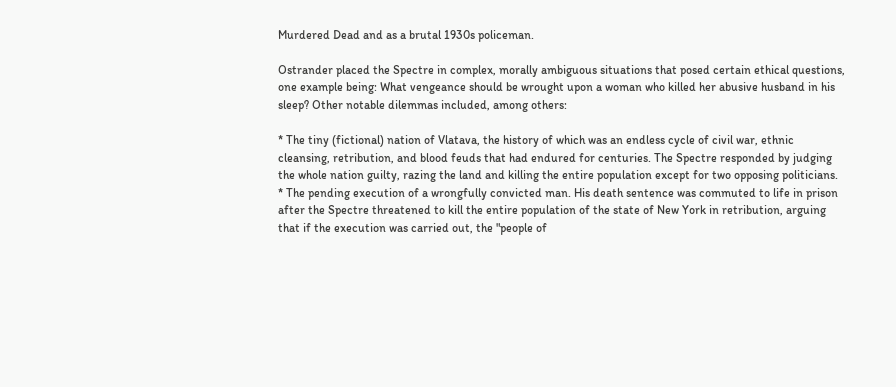Murdered Dead and as a brutal 1930s policeman.

Ostrander placed the Spectre in complex, morally ambiguous situations that posed certain ethical questions, one example being: What vengeance should be wrought upon a woman who killed her abusive husband in his sleep? Other notable dilemmas included, among others:

* The tiny (fictional) nation of Vlatava, the history of which was an endless cycle of civil war, ethnic cleansing, retribution, and blood feuds that had endured for centuries. The Spectre responded by judging the whole nation guilty, razing the land and killing the entire population except for two opposing politicians.
* The pending execution of a wrongfully convicted man. His death sentence was commuted to life in prison after the Spectre threatened to kill the entire population of the state of New York in retribution, arguing that if the execution was carried out, the "people of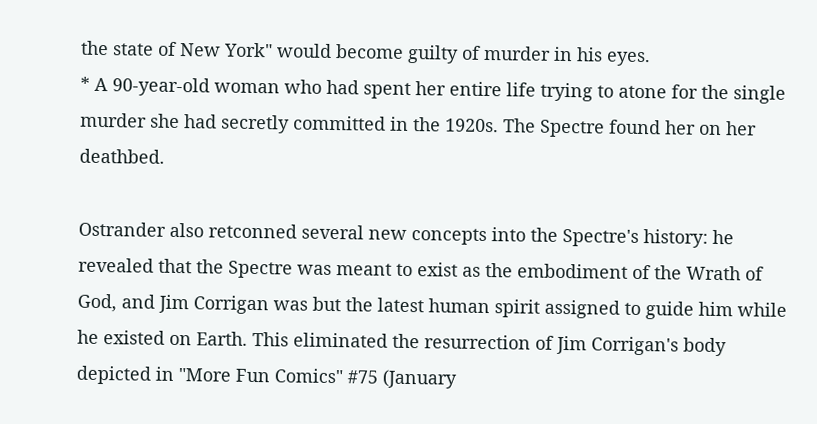the state of New York" would become guilty of murder in his eyes.
* A 90-year-old woman who had spent her entire life trying to atone for the single murder she had secretly committed in the 1920s. The Spectre found her on her deathbed.

Ostrander also retconned several new concepts into the Spectre's history: he revealed that the Spectre was meant to exist as the embodiment of the Wrath of God, and Jim Corrigan was but the latest human spirit assigned to guide him while he existed on Earth. This eliminated the resurrection of Jim Corrigan's body depicted in "More Fun Comics" #75 (January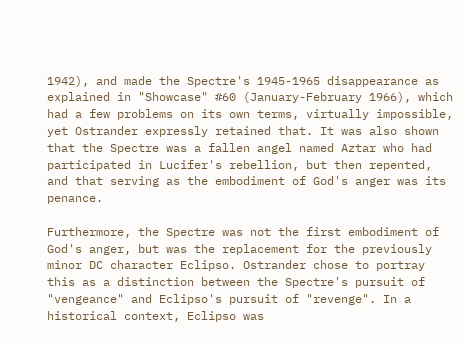1942), and made the Spectre's 1945-1965 disappearance as explained in "Showcase" #60 (January-February 1966), which had a few problems on its own terms, virtually impossible, yet Ostrander expressly retained that. It was also shown that the Spectre was a fallen angel named Aztar who had participated in Lucifer's rebellion, but then repented, and that serving as the embodiment of God's anger was its penance.

Furthermore, the Spectre was not the first embodiment of God's anger, but was the replacement for the previously minor DC character Eclipso. Ostrander chose to portray this as a distinction between the Spectre's pursuit of "vengeance" and Eclipso's pursuit of "revenge". In a historical context, Eclipso was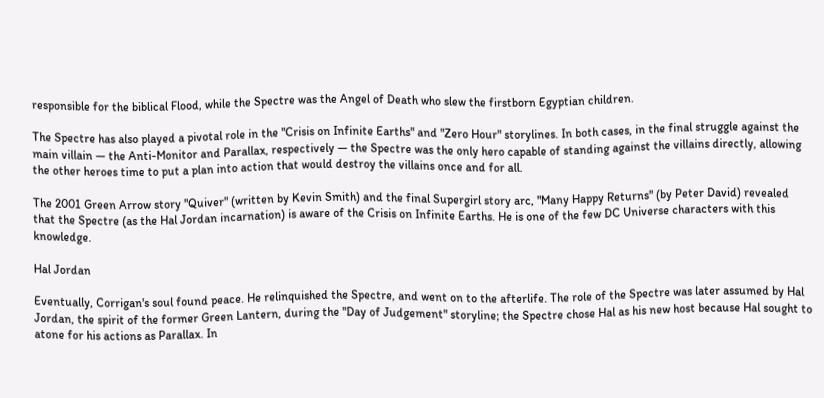responsible for the biblical Flood, while the Spectre was the Angel of Death who slew the firstborn Egyptian children.

The Spectre has also played a pivotal role in the "Crisis on Infinite Earths" and "Zero Hour" storylines. In both cases, in the final struggle against the main villain — the Anti-Monitor and Parallax, respectively — the Spectre was the only hero capable of standing against the villains directly, allowing the other heroes time to put a plan into action that would destroy the villains once and for all.

The 2001 Green Arrow story "Quiver" (written by Kevin Smith) and the final Supergirl story arc, "Many Happy Returns" (by Peter David) revealed that the Spectre (as the Hal Jordan incarnation) is aware of the Crisis on Infinite Earths. He is one of the few DC Universe characters with this knowledge.

Hal Jordan

Eventually, Corrigan's soul found peace. He relinquished the Spectre, and went on to the afterlife. The role of the Spectre was later assumed by Hal Jordan, the spirit of the former Green Lantern, during the "Day of Judgement" storyline; the Spectre chose Hal as his new host because Hal sought to atone for his actions as Parallax. In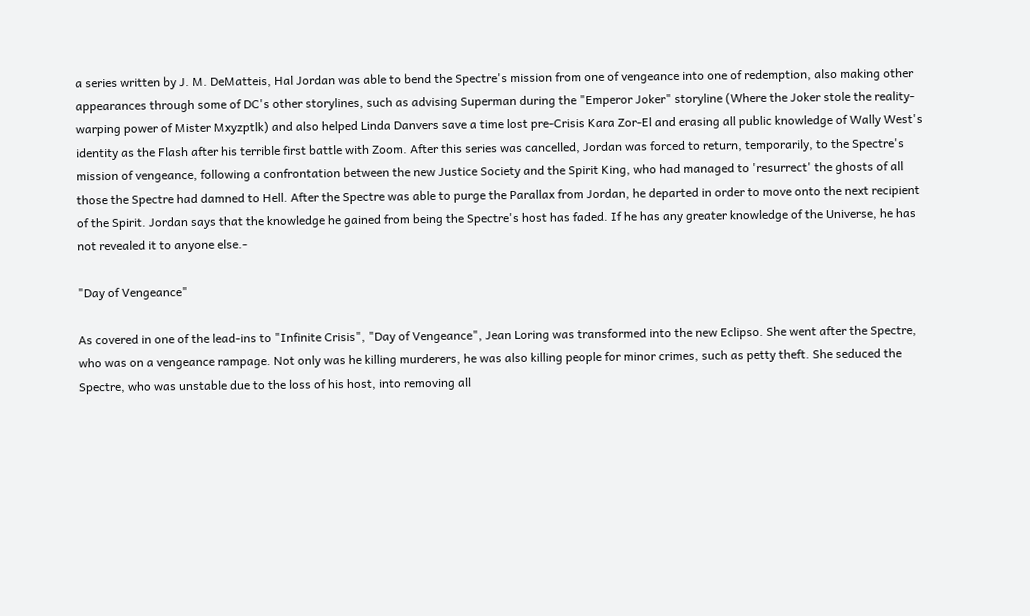a series written by J. M. DeMatteis, Hal Jordan was able to bend the Spectre's mission from one of vengeance into one of redemption, also making other appearances through some of DC's other storylines, such as advising Superman during the "Emperor Joker" storyline (Where the Joker stole the reality-warping power of Mister Mxyzptlk) and also helped Linda Danvers save a time lost pre-Crisis Kara Zor-El and erasing all public knowledge of Wally West's identity as the Flash after his terrible first battle with Zoom. After this series was cancelled, Jordan was forced to return, temporarily, to the Spectre's mission of vengeance, following a confrontation between the new Justice Society and the Spirit King, who had managed to 'resurrect' the ghosts of all those the Spectre had damned to Hell. After the Spectre was able to purge the Parallax from Jordan, he departed in order to move onto the next recipient of the Spirit. Jordan says that the knowledge he gained from being the Spectre's host has faded. If he has any greater knowledge of the Universe, he has not revealed it to anyone else.-

"Day of Vengeance"

As covered in one of the lead-ins to "Infinite Crisis", "Day of Vengeance", Jean Loring was transformed into the new Eclipso. She went after the Spectre, who was on a vengeance rampage. Not only was he killing murderers, he was also killing people for minor crimes, such as petty theft. She seduced the Spectre, who was unstable due to the loss of his host, into removing all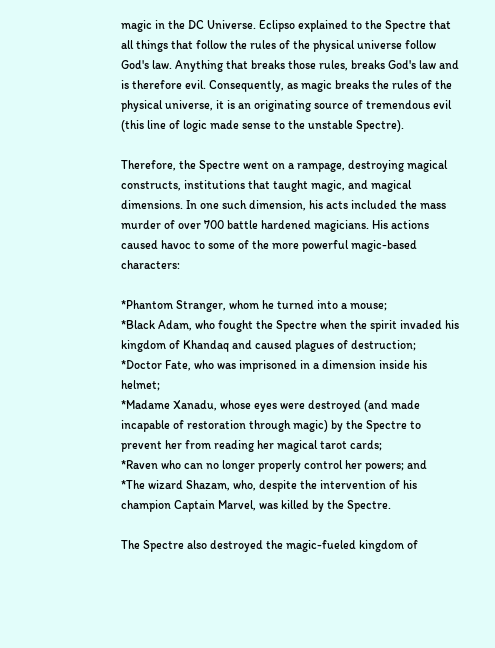magic in the DC Universe. Eclipso explained to the Spectre that all things that follow the rules of the physical universe follow God's law. Anything that breaks those rules, breaks God's law and is therefore evil. Consequently, as magic breaks the rules of the physical universe, it is an originating source of tremendous evil (this line of logic made sense to the unstable Spectre).

Therefore, the Spectre went on a rampage, destroying magical constructs, institutions that taught magic, and magical dimensions. In one such dimension, his acts included the mass murder of over 700 battle hardened magicians. His actions caused havoc to some of the more powerful magic-based characters:

*Phantom Stranger, whom he turned into a mouse;
*Black Adam, who fought the Spectre when the spirit invaded his kingdom of Khandaq and caused plagues of destruction;
*Doctor Fate, who was imprisoned in a dimension inside his helmet;
*Madame Xanadu, whose eyes were destroyed (and made incapable of restoration through magic) by the Spectre to prevent her from reading her magical tarot cards;
*Raven who can no longer properly control her powers; and
*The wizard Shazam, who, despite the intervention of his champion Captain Marvel, was killed by the Spectre.

The Spectre also destroyed the magic-fueled kingdom of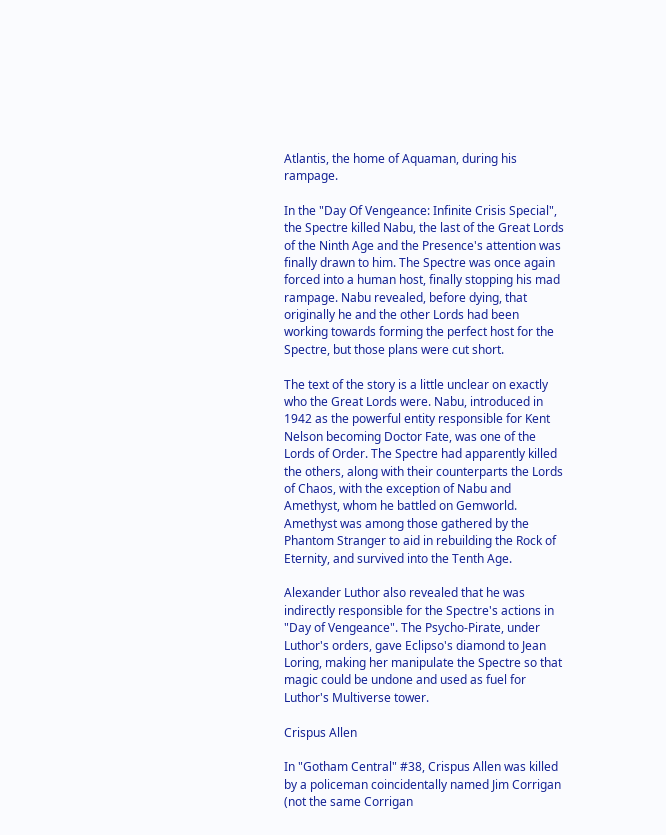Atlantis, the home of Aquaman, during his rampage.

In the "Day Of Vengeance: Infinite Crisis Special", the Spectre killed Nabu, the last of the Great Lords of the Ninth Age and the Presence's attention was finally drawn to him. The Spectre was once again forced into a human host, finally stopping his mad rampage. Nabu revealed, before dying, that originally he and the other Lords had been working towards forming the perfect host for the Spectre, but those plans were cut short.

The text of the story is a little unclear on exactly who the Great Lords were. Nabu, introduced in 1942 as the powerful entity responsible for Kent Nelson becoming Doctor Fate, was one of the Lords of Order. The Spectre had apparently killed the others, along with their counterparts the Lords of Chaos, with the exception of Nabu and Amethyst, whom he battled on Gemworld. Amethyst was among those gathered by the Phantom Stranger to aid in rebuilding the Rock of Eternity, and survived into the Tenth Age.

Alexander Luthor also revealed that he was indirectly responsible for the Spectre's actions in "Day of Vengeance". The Psycho-Pirate, under Luthor's orders, gave Eclipso's diamond to Jean Loring, making her manipulate the Spectre so that magic could be undone and used as fuel for Luthor's Multiverse tower.

Crispus Allen

In "Gotham Central" #38, Crispus Allen was killed by a policeman coincidentally named Jim Corrigan (not the same Corrigan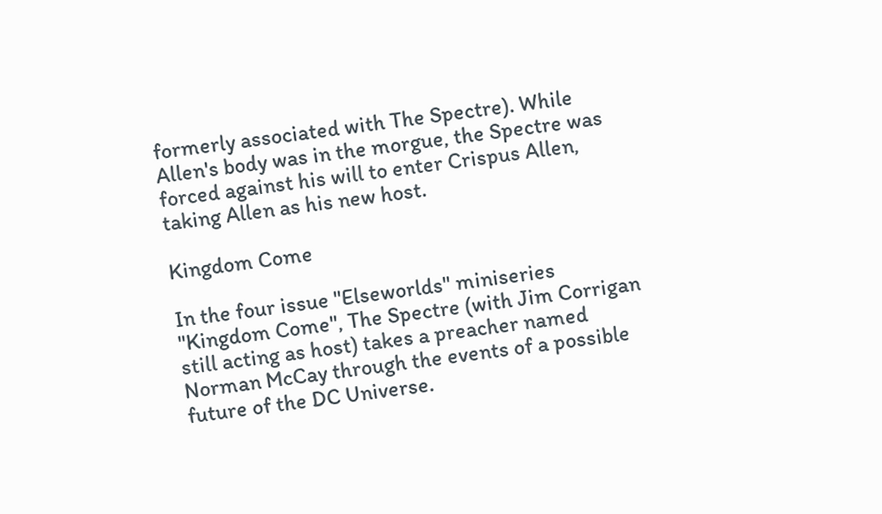formerly associated with The Spectre). While Allen's body was in the morgue, the Spectre was forced against his will to enter Crispus Allen, taking Allen as his new host.

Kingdom Come

In the four issue "Elseworlds" miniseries "Kingdom Come", The Spectre (with Jim Corrigan still acting as host) takes a preacher named Norman McCay through the events of a possible future of the DC Universe.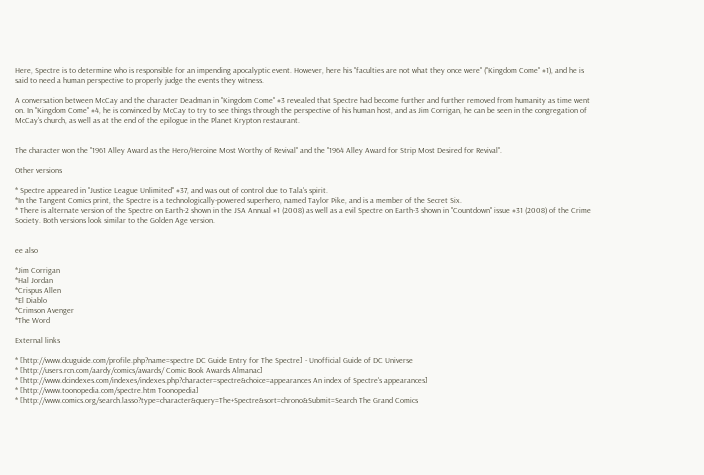Here, Spectre is to determine who is responsible for an impending apocalyptic event. However, here his "faculties are not what they once were" ("Kingdom Come" #1), and he is said to need a human perspective to properly judge the events they witness.

A conversation between McCay and the character Deadman in "Kingdom Come" #3 revealed that Spectre had become further and further removed from humanity as time went on. In "Kingdom Come" #4, he is convinced by McCay to try to see things through the perspective of his human host, and as Jim Corrigan, he can be seen in the congregation of McCay's church, as well as at the end of the epilogue in the Planet Krypton restaurant.


The character won the "1961 Alley Award as the Hero/Heroine Most Worthy of Revival" and the "1964 Alley Award for Strip Most Desired for Revival".

Other versions

* Spectre appeared in "Justice League Unlimited" #37, and was out of control due to Tala's spirit.
*In the Tangent Comics print, the Spectre is a technologically-powered superhero, named Taylor Pike, and is a member of the Secret Six.
* There is alternate version of the Spectre on Earth-2 shown in the JSA Annual #1 (2008) as well as a evil Spectre on Earth-3 shown in "Countdown" issue #31 (2008) of the Crime Society. Both versions look similar to the Golden Age version.


ee also

*Jim Corrigan
*Hal Jordan
*Crispus Allen
*El Diablo
*Crimson Avenger
*The Word

External links

* [http://www.dcuguide.com/profile.php?name=spectre DC Guide Entry for The Spectre] - Unofficial Guide of DC Universe
* [http://users.rcn.com/aardy/comics/awards/ Comic Book Awards Almanac]
* [http://www.dcindexes.com/indexes/indexes.php?character=spectre&choice=appearances An index of Spectre's appearances]
* [http://www.toonopedia.com/spectre.htm Toonopedia]
* [http://www.comics.org/search.lasso?type=character&query=The+Spectre&sort=chrono&Submit=Search The Grand Comics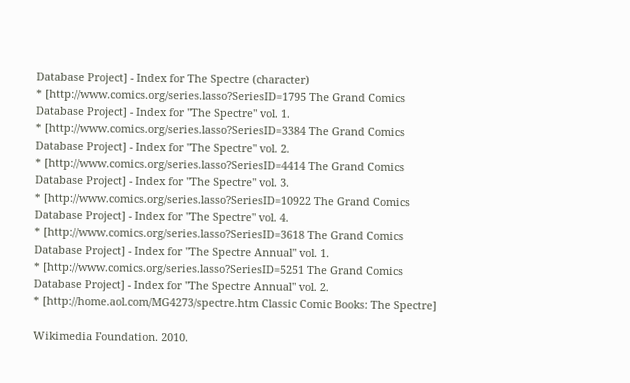Database Project] - Index for The Spectre (character)
* [http://www.comics.org/series.lasso?SeriesID=1795 The Grand Comics Database Project] - Index for "The Spectre" vol. 1.
* [http://www.comics.org/series.lasso?SeriesID=3384 The Grand Comics Database Project] - Index for "The Spectre" vol. 2.
* [http://www.comics.org/series.lasso?SeriesID=4414 The Grand Comics Database Project] - Index for "The Spectre" vol. 3.
* [http://www.comics.org/series.lasso?SeriesID=10922 The Grand Comics Database Project] - Index for "The Spectre" vol. 4.
* [http://www.comics.org/series.lasso?SeriesID=3618 The Grand Comics Database Project] - Index for "The Spectre Annual" vol. 1.
* [http://www.comics.org/series.lasso?SeriesID=5251 The Grand Comics Database Project] - Index for "The Spectre Annual" vol. 2.
* [http://home.aol.com/MG4273/spectre.htm Classic Comic Books: The Spectre]

Wikimedia Foundation. 2010.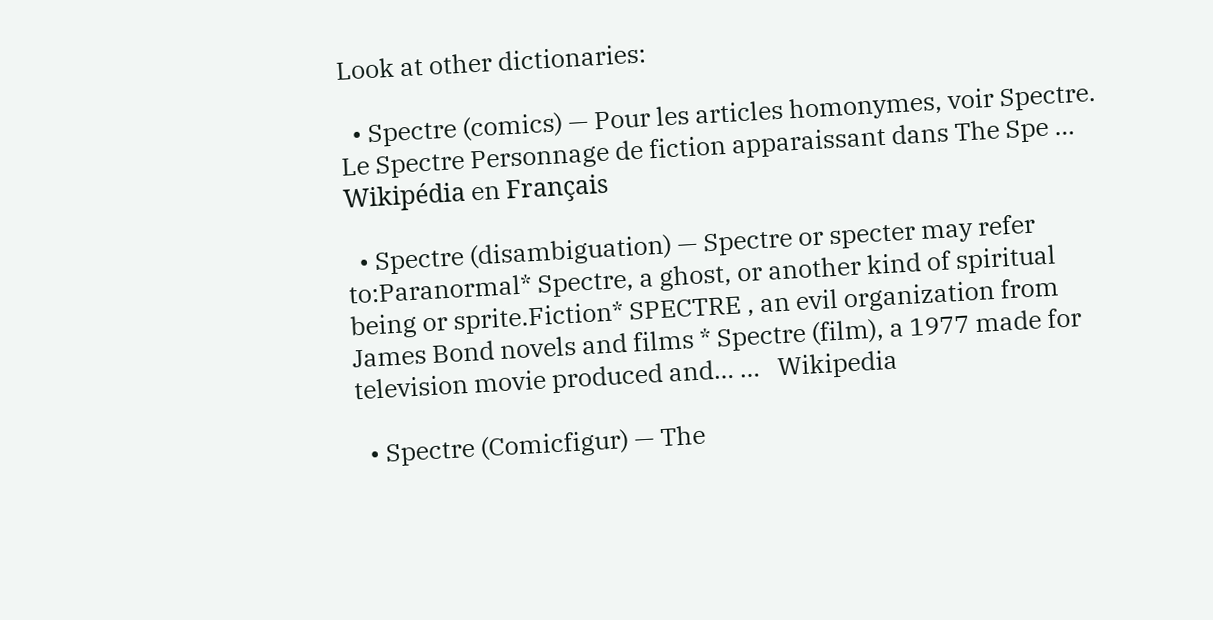Look at other dictionaries:

  • Spectre (comics) — Pour les articles homonymes, voir Spectre. Le Spectre Personnage de fiction apparaissant dans The Spe …   Wikipédia en Français

  • Spectre (disambiguation) — Spectre or specter may refer to:Paranormal* Spectre, a ghost, or another kind of spiritual being or sprite.Fiction* SPECTRE , an evil organization from James Bond novels and films * Spectre (film), a 1977 made for television movie produced and… …   Wikipedia

  • Spectre (Comicfigur) — The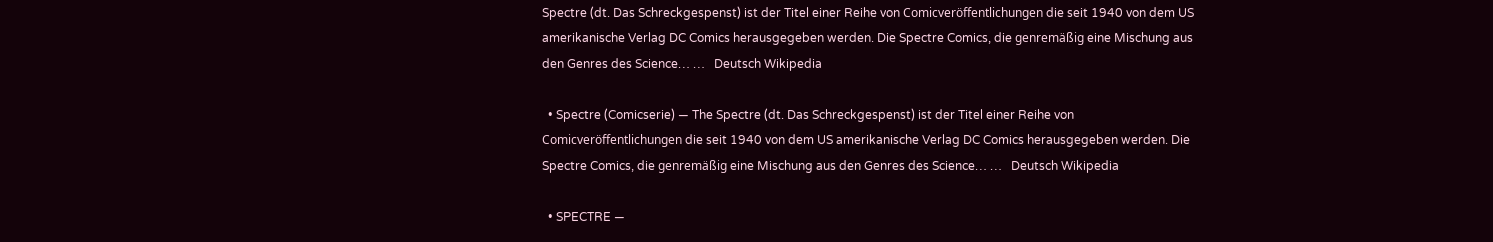Spectre (dt. Das Schreckgespenst) ist der Titel einer Reihe von Comicveröffentlichungen die seit 1940 von dem US amerikanische Verlag DC Comics herausgegeben werden. Die Spectre Comics, die genremäßig eine Mischung aus den Genres des Science… …   Deutsch Wikipedia

  • Spectre (Comicserie) — The Spectre (dt. Das Schreckgespenst) ist der Titel einer Reihe von Comicveröffentlichungen die seit 1940 von dem US amerikanische Verlag DC Comics herausgegeben werden. Die Spectre Comics, die genremäßig eine Mischung aus den Genres des Science… …   Deutsch Wikipedia

  • SPECTRE —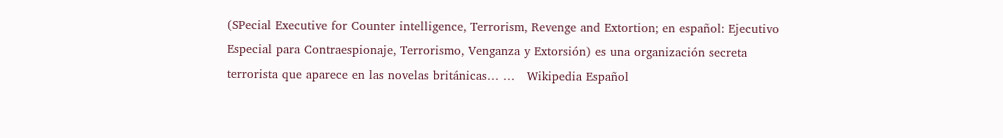(SPecial Executive for Counter intelligence, Terrorism, Revenge and Extortion; en español: Ejecutivo Especial para Contraespionaje, Terrorismo, Venganza y Extorsión) es una organización secreta terrorista que aparece en las novelas británicas… …   Wikipedia Español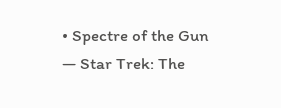• Spectre of the Gun — Star Trek: The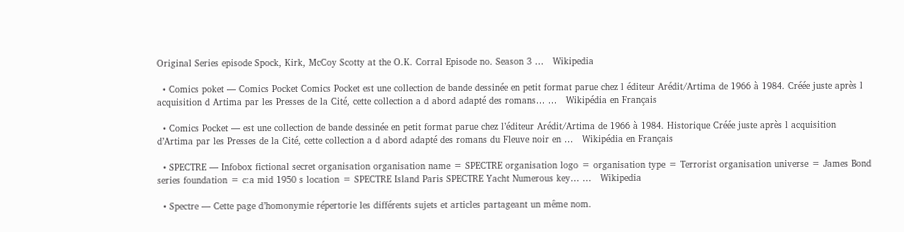Original Series episode Spock, Kirk, McCoy Scotty at the O.K. Corral Episode no. Season 3 …   Wikipedia

  • Comics poket — Comics Pocket Comics Pocket est une collection de bande dessinée en petit format parue chez l éditeur Arédit/Artima de 1966 à 1984. Créée juste après l acquisition d Artima par les Presses de la Cité, cette collection a d abord adapté des romans… …   Wikipédia en Français

  • Comics Pocket — est une collection de bande dessinée en petit format parue chez l’éditeur Arédit/Artima de 1966 à 1984. Historique Créée juste après l acquisition d’Artima par les Presses de la Cité, cette collection a d abord adapté des romans du Fleuve noir en …   Wikipédia en Français

  • SPECTRE — Infobox fictional secret organisation organisation name = SPECTRE organisation logo = organisation type = Terrorist organisation universe = James Bond series foundation = c:a mid 1950 s location = SPECTRE Island Paris SPECTRE Yacht Numerous key… …   Wikipedia

  • Spectre — Cette page d’homonymie répertorie les différents sujets et articles partageant un même nom.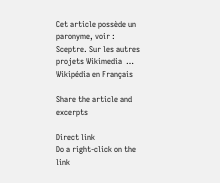Cet article possède un paronyme, voir : Sceptre. Sur les autres projets Wikimedia  …   Wikipédia en Français

Share the article and excerpts

Direct link
Do a right-click on the link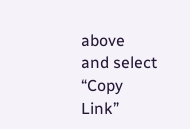above
and select “Copy Link”